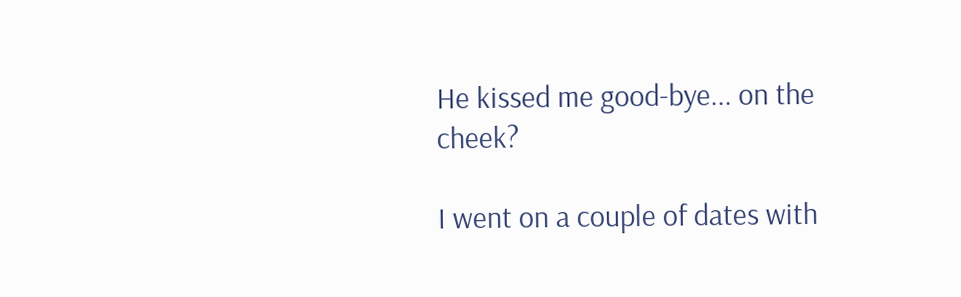He kissed me good-bye... on the cheek?

I went on a couple of dates with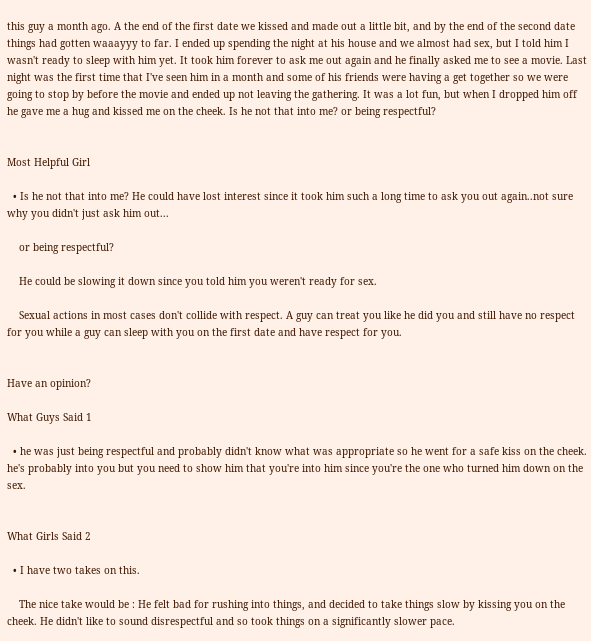this guy a month ago. A the end of the first date we kissed and made out a little bit, and by the end of the second date things had gotten waaayyy to far. I ended up spending the night at his house and we almost had sex, but I told him I wasn't ready to sleep with him yet. It took him forever to ask me out again and he finally asked me to see a movie. Last night was the first time that I've seen him in a month and some of his friends were having a get together so we were going to stop by before the movie and ended up not leaving the gathering. It was a lot fun, but when I dropped him off he gave me a hug and kissed me on the cheek. Is he not that into me? or being respectful?


Most Helpful Girl

  • Is he not that into me? He could have lost interest since it took him such a long time to ask you out again..not sure why you didn't just ask him out...

    or being respectful?

    He could be slowing it down since you told him you weren't ready for sex.

    Sexual actions in most cases don't collide with respect. A guy can treat you like he did you and still have no respect for you while a guy can sleep with you on the first date and have respect for you.


Have an opinion?

What Guys Said 1

  • he was just being respectful and probably didn't know what was appropriate so he went for a safe kiss on the cheek. he's probably into you but you need to show him that you're into him since you're the one who turned him down on the sex.


What Girls Said 2

  • I have two takes on this.

    The nice take would be : He felt bad for rushing into things, and decided to take things slow by kissing you on the cheek. He didn't like to sound disrespectful and so took things on a significantly slower pace.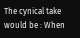The cynical take would be : When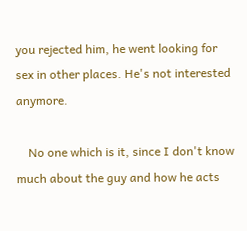you rejected him, he went looking for sex in other places. He's not interested anymore.

    No one which is it, since I don't know much about the guy and how he acts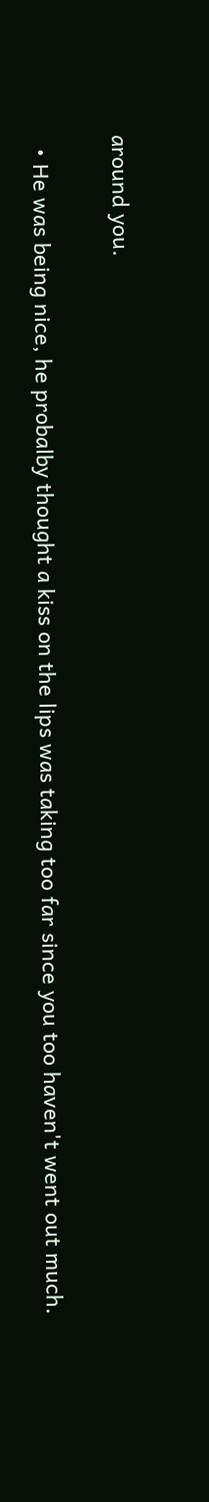around you.

  • He was being nice, he probalby thought a kiss on the lips was taking too far since you too haven't went out much.